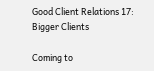Good Client Relations 17: Bigger Clients

Coming to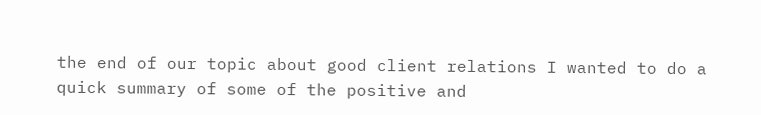the end of our topic about good client relations I wanted to do a quick summary of some of the positive and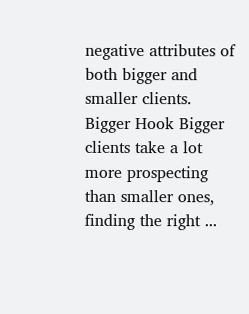negative attributes of both bigger and smaller clients. Bigger Hook Bigger clients take a lot more prospecting than smaller ones, finding the right ...